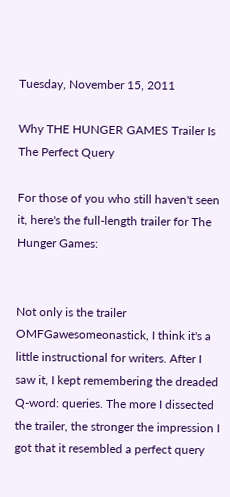Tuesday, November 15, 2011

Why THE HUNGER GAMES Trailer Is The Perfect Query

For those of you who still haven't seen it, here's the full-length trailer for The Hunger Games:


Not only is the trailer OMFGawesomeonastick, I think it's a little instructional for writers. After I saw it, I kept remembering the dreaded Q-word: queries. The more I dissected the trailer, the stronger the impression I got that it resembled a perfect query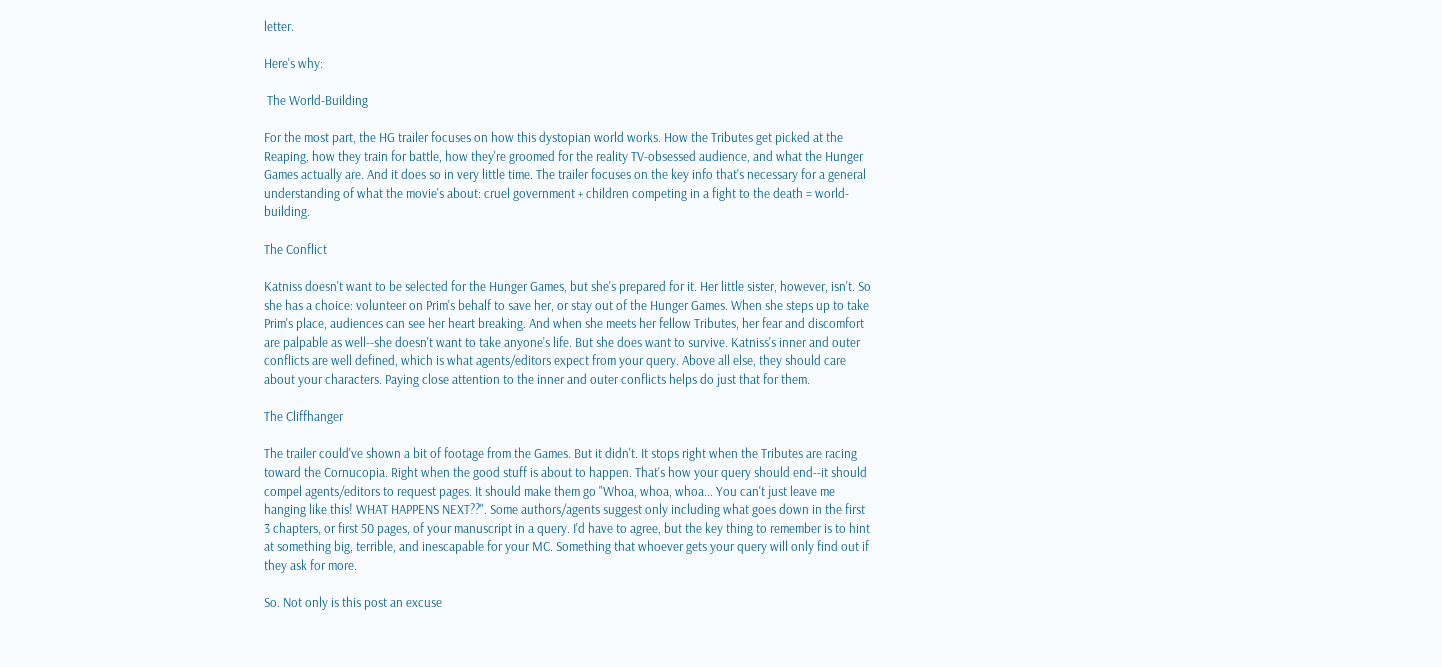letter.

Here's why:

 The World-Building

For the most part, the HG trailer focuses on how this dystopian world works. How the Tributes get picked at the Reaping, how they train for battle, how they're groomed for the reality TV-obsessed audience, and what the Hunger Games actually are. And it does so in very little time. The trailer focuses on the key info that's necessary for a general understanding of what the movie's about: cruel government + children competing in a fight to the death = world-building.

The Conflict

Katniss doesn't want to be selected for the Hunger Games, but she's prepared for it. Her little sister, however, isn't. So she has a choice: volunteer on Prim's behalf to save her, or stay out of the Hunger Games. When she steps up to take Prim's place, audiences can see her heart breaking. And when she meets her fellow Tributes, her fear and discomfort are palpable as well--she doesn't want to take anyone's life. But she does want to survive. Katniss's inner and outer conflicts are well defined, which is what agents/editors expect from your query. Above all else, they should care about your characters. Paying close attention to the inner and outer conflicts helps do just that for them.

The Cliffhanger

The trailer could've shown a bit of footage from the Games. But it didn't. It stops right when the Tributes are racing toward the Cornucopia. Right when the good stuff is about to happen. That's how your query should end--it should compel agents/editors to request pages. It should make them go "Whoa, whoa, whoa... You can't just leave me hanging like this! WHAT HAPPENS NEXT??". Some authors/agents suggest only including what goes down in the first 3 chapters, or first 50 pages, of your manuscript in a query. I'd have to agree, but the key thing to remember is to hint at something big, terrible, and inescapable for your MC. Something that whoever gets your query will only find out if they ask for more.

So. Not only is this post an excuse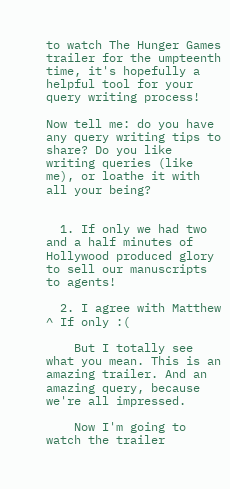to watch The Hunger Games trailer for the umpteenth time, it's hopefully a helpful tool for your query writing process!

Now tell me: do you have any query writing tips to share? Do you like writing queries (like me), or loathe it with all your being?


  1. If only we had two and a half minutes of Hollywood produced glory to sell our manuscripts to agents!

  2. I agree with Matthew ^ If only :(

    But I totally see what you mean. This is an amazing trailer. And an amazing query, because we're all impressed.

    Now I'm going to watch the trailer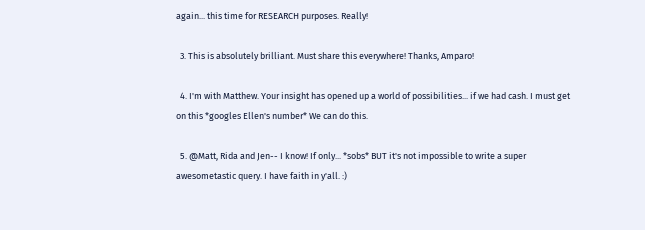again... this time for RESEARCH purposes. Really!

  3. This is absolutely brilliant. Must share this everywhere! Thanks, Amparo!

  4. I'm with Matthew. Your insight has opened up a world of possibilities... if we had cash. I must get on this *googles Ellen's number* We can do this.

  5. @Matt, Rida and Jen-- I know! If only... *sobs* BUT it's not impossible to write a super awesometastic query. I have faith in y'all. :)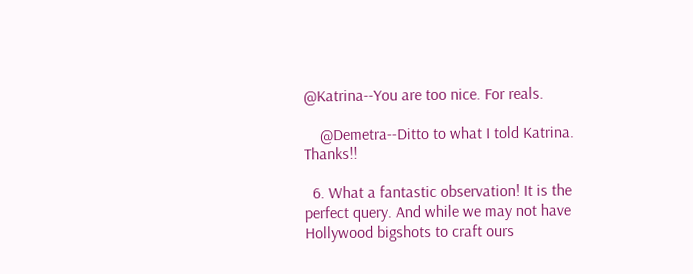@Katrina--You are too nice. For reals.

    @Demetra--Ditto to what I told Katrina. Thanks!!

  6. What a fantastic observation! It is the perfect query. And while we may not have Hollywood bigshots to craft ours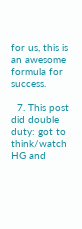for us, this is an awesome formula for success.

  7. This post did double duty: got to think/watch HG and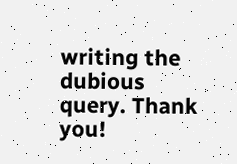writing the dubious query. Thank you!